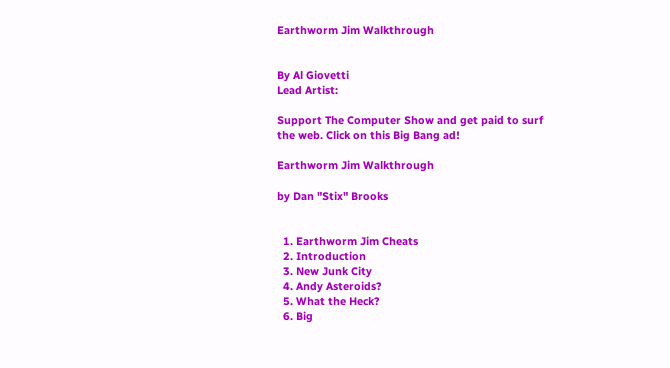Earthworm Jim Walkthrough


By Al Giovetti
Lead Artist:

Support The Computer Show and get paid to surf the web. Click on this Big Bang ad!

Earthworm Jim Walkthrough

by Dan "Stix" Brooks


  1. Earthworm Jim Cheats
  2. Introduction
  3. New Junk City
  4. Andy Asteroids?
  5. What the Heck?
  6. Big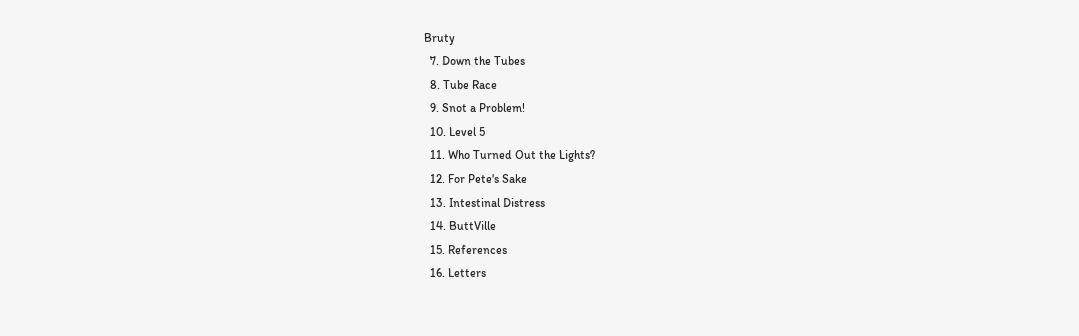Bruty
  7. Down the Tubes
  8. Tube Race
  9. Snot a Problem!
  10. Level 5
  11. Who Turned Out the Lights?
  12. For Pete's Sake
  13. Intestinal Distress
  14. ButtVille
  15. References
  16. Letters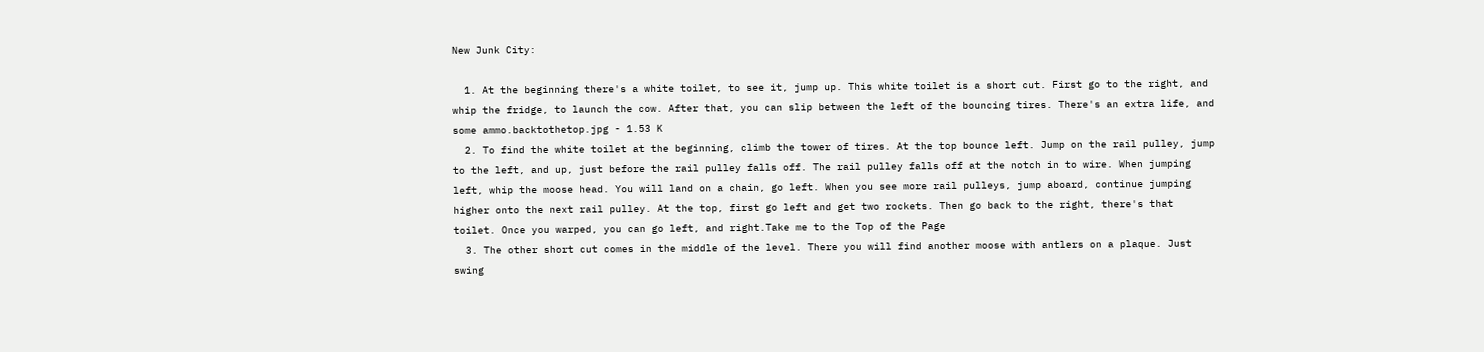New Junk City:

  1. At the beginning there's a white toilet, to see it, jump up. This white toilet is a short cut. First go to the right, and whip the fridge, to launch the cow. After that, you can slip between the left of the bouncing tires. There's an extra life, and some ammo.backtothetop.jpg - 1.53 K
  2. To find the white toilet at the beginning, climb the tower of tires. At the top bounce left. Jump on the rail pulley, jump to the left, and up, just before the rail pulley falls off. The rail pulley falls off at the notch in to wire. When jumping left, whip the moose head. You will land on a chain, go left. When you see more rail pulleys, jump aboard, continue jumping higher onto the next rail pulley. At the top, first go left and get two rockets. Then go back to the right, there's that toilet. Once you warped, you can go left, and right.Take me to the Top of the Page
  3. The other short cut comes in the middle of the level. There you will find another moose with antlers on a plaque. Just swing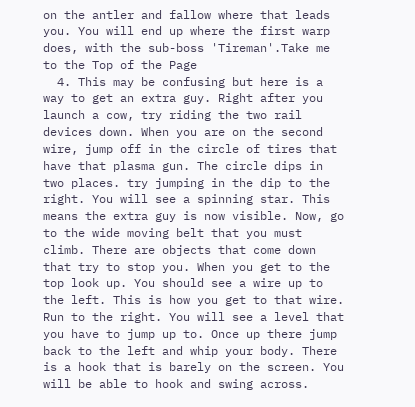on the antler and fallow where that leads you. You will end up where the first warp does, with the sub-boss 'Tireman'.Take me to the Top of the Page
  4. This may be confusing but here is a way to get an extra guy. Right after you launch a cow, try riding the two rail devices down. When you are on the second wire, jump off in the circle of tires that have that plasma gun. The circle dips in two places. try jumping in the dip to the right. You will see a spinning star. This means the extra guy is now visible. Now, go to the wide moving belt that you must climb. There are objects that come down that try to stop you. When you get to the top look up. You should see a wire up to the left. This is how you get to that wire. Run to the right. You will see a level that you have to jump up to. Once up there jump back to the left and whip your body. There is a hook that is barely on the screen. You will be able to hook and swing across.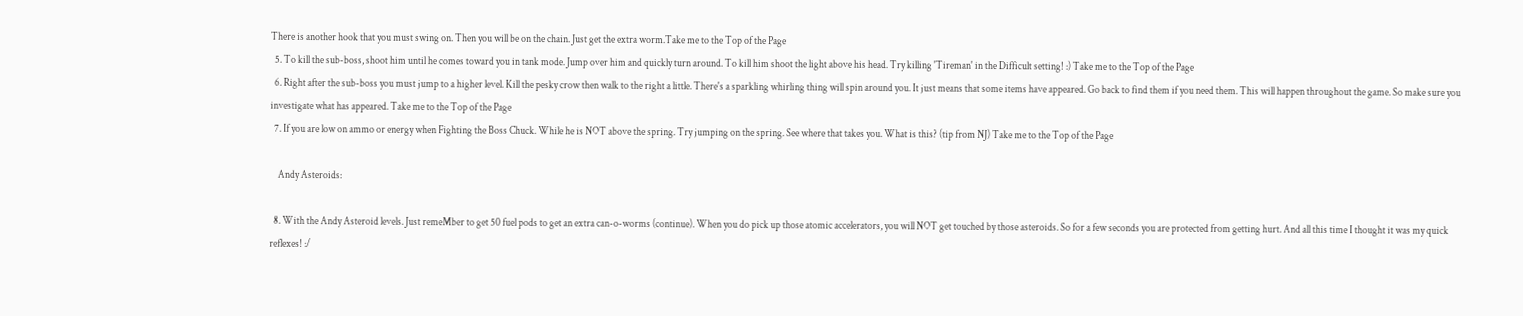There is another hook that you must swing on. Then you will be on the chain. Just get the extra worm.Take me to the Top of the Page
  5. To kill the sub-boss, shoot him until he comes toward you in tank mode. Jump over him and quickly turn around. To kill him shoot the light above his head. Try killing 'Tireman' in the Difficult setting! :) Take me to the Top of the Page
  6. Right after the sub-boss you must jump to a higher level. Kill the pesky crow then walk to the right a little. There's a sparkling whirling thing will spin around you. It just means that some items have appeared. Go back to find them if you need them. This will happen throughout the game. So make sure you investigate what has appeared. Take me to the Top of the Page
  7. If you are low on ammo or energy when Fighting the Boss Chuck. While he is NOT above the spring. Try jumping on the spring. See where that takes you. What is this? (tip from NJ) Take me to the Top of the Page

    Andy Asteroids:

  8. With the Andy Asteroid levels. Just remeMber to get 50 fuel pods to get an extra can-o-worms (continue). When you do pick up those atomic accelerators, you will NOT get touched by those asteroids. So for a few seconds you are protected from getting hurt. And all this time I thought it was my quick reflexes! :/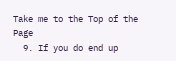Take me to the Top of the Page
  9. If you do end up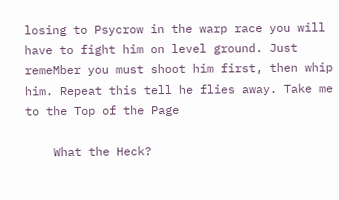losing to Psycrow in the warp race you will have to fight him on level ground. Just remeMber you must shoot him first, then whip him. Repeat this tell he flies away. Take me to the Top of the Page

    What the Heck?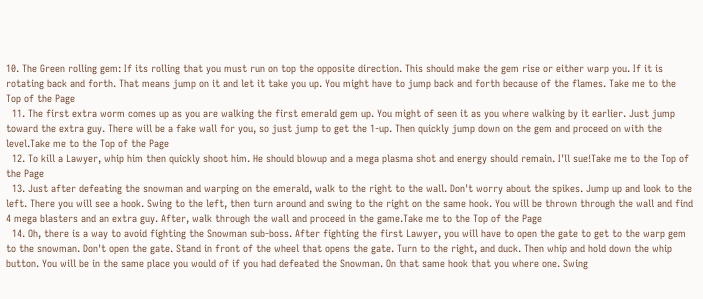10. The Green rolling gem: If its rolling that you must run on top the opposite direction. This should make the gem rise or either warp you. If it is rotating back and forth. That means jump on it and let it take you up. You might have to jump back and forth because of the flames. Take me to the Top of the Page
  11. The first extra worm comes up as you are walking the first emerald gem up. You might of seen it as you where walking by it earlier. Just jump toward the extra guy. There will be a fake wall for you, so just jump to get the 1-up. Then quickly jump down on the gem and proceed on with the level.Take me to the Top of the Page
  12. To kill a Lawyer, whip him then quickly shoot him. He should blowup and a mega plasma shot and energy should remain. I'll sue!Take me to the Top of the Page
  13. Just after defeating the snowman and warping on the emerald, walk to the right to the wall. Don't worry about the spikes. Jump up and look to the left. There you will see a hook. Swing to the left, then turn around and swing to the right on the same hook. You will be thrown through the wall and find 4 mega blasters and an extra guy. After, walk through the wall and proceed in the game.Take me to the Top of the Page
  14. Oh, there is a way to avoid fighting the Snowman sub-boss. After fighting the first Lawyer, you will have to open the gate to get to the warp gem to the snowman. Don't open the gate. Stand in front of the wheel that opens the gate. Turn to the right, and duck. Then whip and hold down the whip button. You will be in the same place you would of if you had defeated the Snowman. On that same hook that you where one. Swing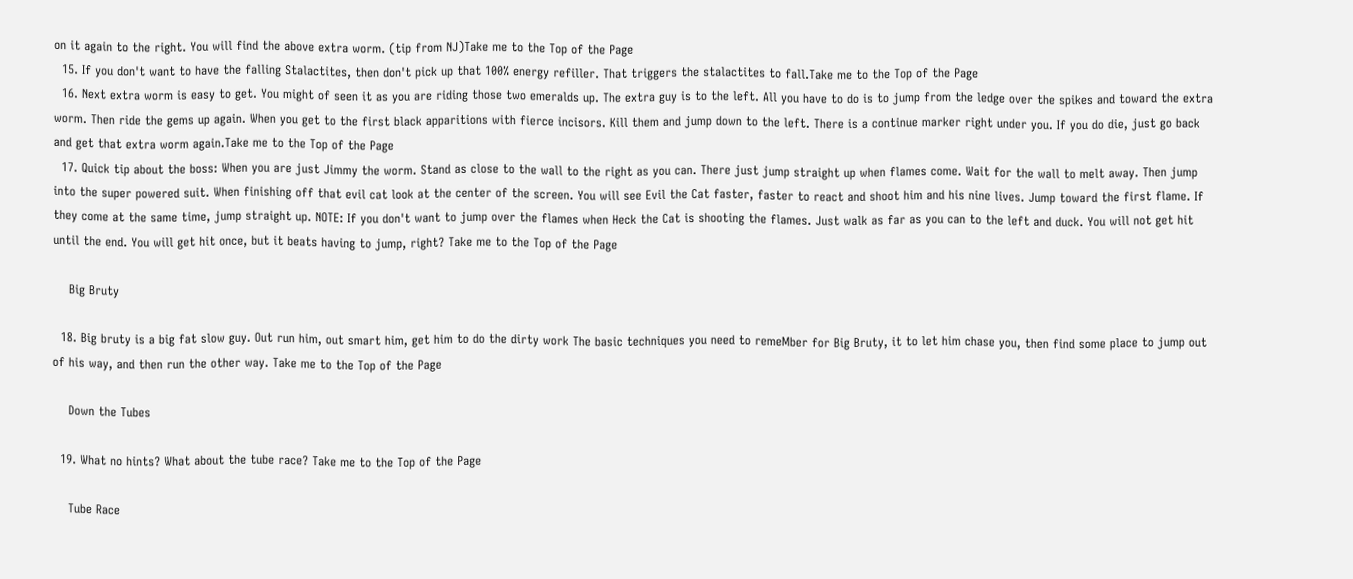on it again to the right. You will find the above extra worm. (tip from NJ)Take me to the Top of the Page
  15. If you don't want to have the falling Stalactites, then don't pick up that 100% energy refiller. That triggers the stalactites to fall.Take me to the Top of the Page
  16. Next extra worm is easy to get. You might of seen it as you are riding those two emeralds up. The extra guy is to the left. All you have to do is to jump from the ledge over the spikes and toward the extra worm. Then ride the gems up again. When you get to the first black apparitions with fierce incisors. Kill them and jump down to the left. There is a continue marker right under you. If you do die, just go back and get that extra worm again.Take me to the Top of the Page
  17. Quick tip about the boss: When you are just Jimmy the worm. Stand as close to the wall to the right as you can. There just jump straight up when flames come. Wait for the wall to melt away. Then jump into the super powered suit. When finishing off that evil cat look at the center of the screen. You will see Evil the Cat faster, faster to react and shoot him and his nine lives. Jump toward the first flame. If they come at the same time, jump straight up. NOTE: If you don't want to jump over the flames when Heck the Cat is shooting the flames. Just walk as far as you can to the left and duck. You will not get hit until the end. You will get hit once, but it beats having to jump, right? Take me to the Top of the Page

    Big Bruty

  18. Big bruty is a big fat slow guy. Out run him, out smart him, get him to do the dirty work The basic techniques you need to remeMber for Big Bruty, it to let him chase you, then find some place to jump out of his way, and then run the other way. Take me to the Top of the Page

    Down the Tubes

  19. What no hints? What about the tube race? Take me to the Top of the Page

    Tube Race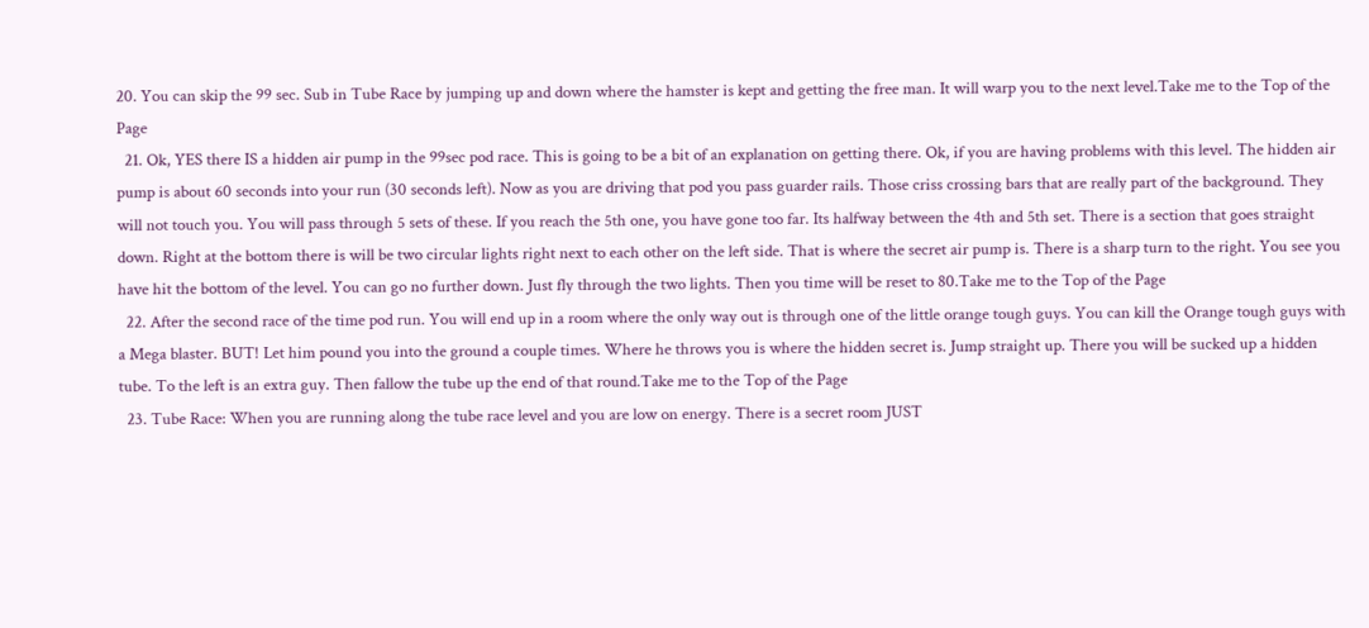20. You can skip the 99 sec. Sub in Tube Race by jumping up and down where the hamster is kept and getting the free man. It will warp you to the next level.Take me to the Top of the Page
  21. Ok, YES there IS a hidden air pump in the 99sec pod race. This is going to be a bit of an explanation on getting there. Ok, if you are having problems with this level. The hidden air pump is about 60 seconds into your run (30 seconds left). Now as you are driving that pod you pass guarder rails. Those criss crossing bars that are really part of the background. They will not touch you. You will pass through 5 sets of these. If you reach the 5th one, you have gone too far. Its halfway between the 4th and 5th set. There is a section that goes straight down. Right at the bottom there is will be two circular lights right next to each other on the left side. That is where the secret air pump is. There is a sharp turn to the right. You see you have hit the bottom of the level. You can go no further down. Just fly through the two lights. Then you time will be reset to 80.Take me to the Top of the Page
  22. After the second race of the time pod run. You will end up in a room where the only way out is through one of the little orange tough guys. You can kill the Orange tough guys with a Mega blaster. BUT! Let him pound you into the ground a couple times. Where he throws you is where the hidden secret is. Jump straight up. There you will be sucked up a hidden tube. To the left is an extra guy. Then fallow the tube up the end of that round.Take me to the Top of the Page
  23. Tube Race: When you are running along the tube race level and you are low on energy. There is a secret room JUST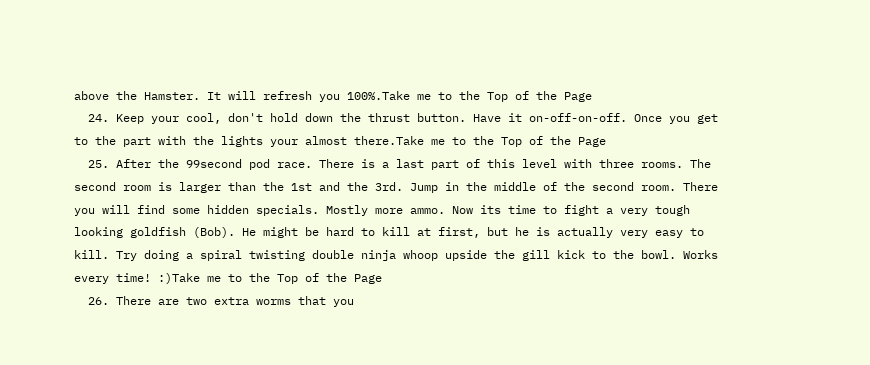above the Hamster. It will refresh you 100%.Take me to the Top of the Page
  24. Keep your cool, don't hold down the thrust button. Have it on-off-on-off. Once you get to the part with the lights your almost there.Take me to the Top of the Page
  25. After the 99second pod race. There is a last part of this level with three rooms. The second room is larger than the 1st and the 3rd. Jump in the middle of the second room. There you will find some hidden specials. Mostly more ammo. Now its time to fight a very tough looking goldfish (Bob). He might be hard to kill at first, but he is actually very easy to kill. Try doing a spiral twisting double ninja whoop upside the gill kick to the bowl. Works every time! :)Take me to the Top of the Page
  26. There are two extra worms that you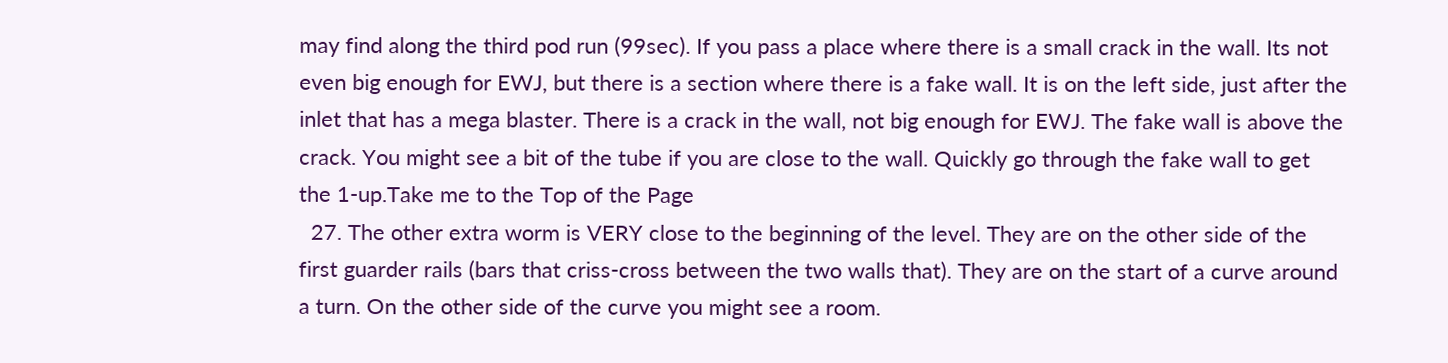may find along the third pod run (99sec). If you pass a place where there is a small crack in the wall. Its not even big enough for EWJ, but there is a section where there is a fake wall. It is on the left side, just after the inlet that has a mega blaster. There is a crack in the wall, not big enough for EWJ. The fake wall is above the crack. You might see a bit of the tube if you are close to the wall. Quickly go through the fake wall to get the 1-up.Take me to the Top of the Page
  27. The other extra worm is VERY close to the beginning of the level. They are on the other side of the first guarder rails (bars that criss-cross between the two walls that). They are on the start of a curve around a turn. On the other side of the curve you might see a room.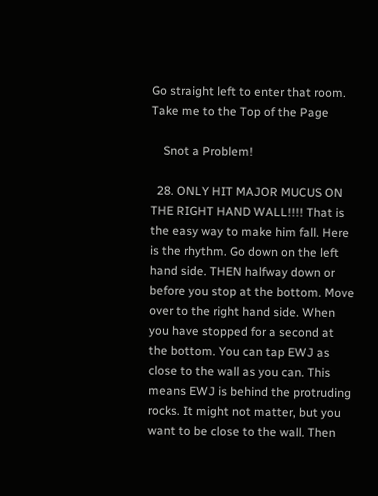Go straight left to enter that room. Take me to the Top of the Page

    Snot a Problem!

  28. ONLY HIT MAJOR MUCUS ON THE RIGHT HAND WALL!!!! That is the easy way to make him fall. Here is the rhythm. Go down on the left hand side. THEN halfway down or before you stop at the bottom. Move over to the right hand side. When you have stopped for a second at the bottom. You can tap EWJ as close to the wall as you can. This means EWJ is behind the protruding rocks. It might not matter, but you want to be close to the wall. Then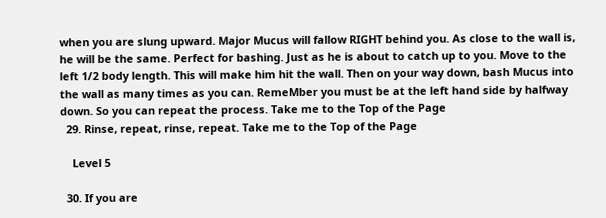when you are slung upward. Major Mucus will fallow RIGHT behind you. As close to the wall is, he will be the same. Perfect for bashing. Just as he is about to catch up to you. Move to the left 1/2 body length. This will make him hit the wall. Then on your way down, bash Mucus into the wall as many times as you can. RemeMber you must be at the left hand side by halfway down. So you can repeat the process. Take me to the Top of the Page
  29. Rinse, repeat, rinse, repeat. Take me to the Top of the Page

    Level 5

  30. If you are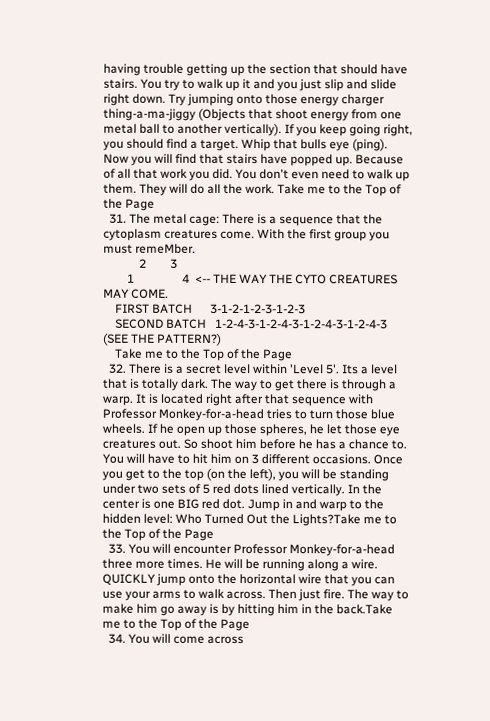having trouble getting up the section that should have stairs. You try to walk up it and you just slip and slide right down. Try jumping onto those energy charger thing-a-ma-jiggy (Objects that shoot energy from one metal ball to another vertically). If you keep going right, you should find a target. Whip that bulls eye (ping). Now you will find that stairs have popped up. Because of all that work you did. You don't even need to walk up them. They will do all the work. Take me to the Top of the Page
  31. The metal cage: There is a sequence that the cytoplasm creatures come. With the first group you must remeMber.
            2        3
        1                4  <-- THE WAY THE CYTO CREATURES MAY COME.
    FIRST BATCH      3-1-2-1-2-3-1-2-3
    SECOND BATCH   1-2-4-3-1-2-4-3-1-2-4-3-1-2-4-3 (SEE THE PATTERN?)
    Take me to the Top of the Page
  32. There is a secret level within 'Level 5'. Its a level that is totally dark. The way to get there is through a warp. It is located right after that sequence with Professor Monkey-for-a-head tries to turn those blue wheels. If he open up those spheres, he let those eye creatures out. So shoot him before he has a chance to. You will have to hit him on 3 different occasions. Once you get to the top (on the left), you will be standing under two sets of 5 red dots lined vertically. In the center is one BIG red dot. Jump in and warp to the hidden level: Who Turned Out the Lights?Take me to the Top of the Page
  33. You will encounter Professor Monkey-for-a-head three more times. He will be running along a wire. QUICKLY jump onto the horizontal wire that you can use your arms to walk across. Then just fire. The way to make him go away is by hitting him in the back.Take me to the Top of the Page
  34. You will come across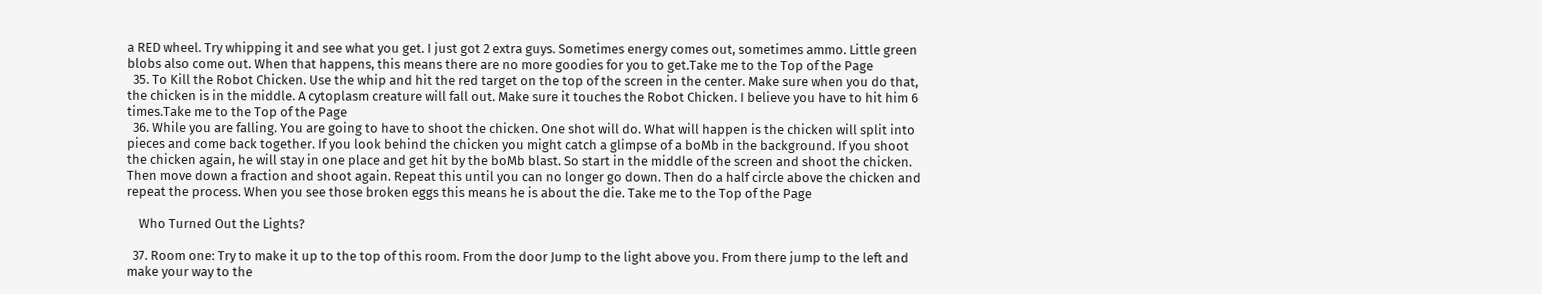a RED wheel. Try whipping it and see what you get. I just got 2 extra guys. Sometimes energy comes out, sometimes ammo. Little green blobs also come out. When that happens, this means there are no more goodies for you to get.Take me to the Top of the Page
  35. To Kill the Robot Chicken. Use the whip and hit the red target on the top of the screen in the center. Make sure when you do that, the chicken is in the middle. A cytoplasm creature will fall out. Make sure it touches the Robot Chicken. I believe you have to hit him 6 times.Take me to the Top of the Page
  36. While you are falling. You are going to have to shoot the chicken. One shot will do. What will happen is the chicken will split into pieces and come back together. If you look behind the chicken you might catch a glimpse of a boMb in the background. If you shoot the chicken again, he will stay in one place and get hit by the boMb blast. So start in the middle of the screen and shoot the chicken. Then move down a fraction and shoot again. Repeat this until you can no longer go down. Then do a half circle above the chicken and repeat the process. When you see those broken eggs this means he is about the die. Take me to the Top of the Page

    Who Turned Out the Lights?

  37. Room one: Try to make it up to the top of this room. From the door Jump to the light above you. From there jump to the left and make your way to the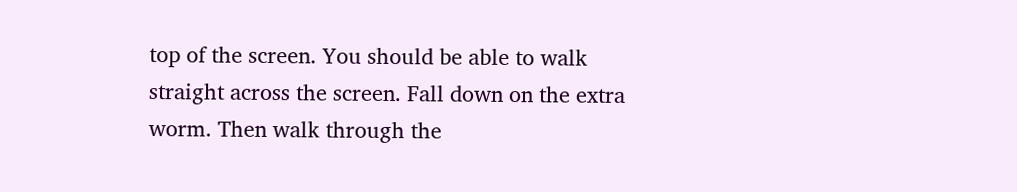top of the screen. You should be able to walk straight across the screen. Fall down on the extra worm. Then walk through the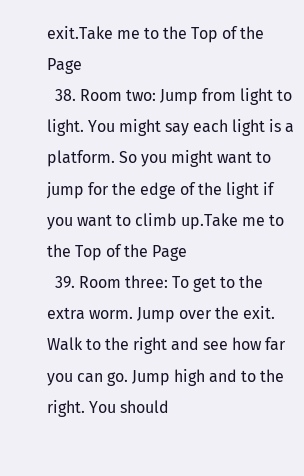exit.Take me to the Top of the Page
  38. Room two: Jump from light to light. You might say each light is a platform. So you might want to jump for the edge of the light if you want to climb up.Take me to the Top of the Page
  39. Room three: To get to the extra worm. Jump over the exit. Walk to the right and see how far you can go. Jump high and to the right. You should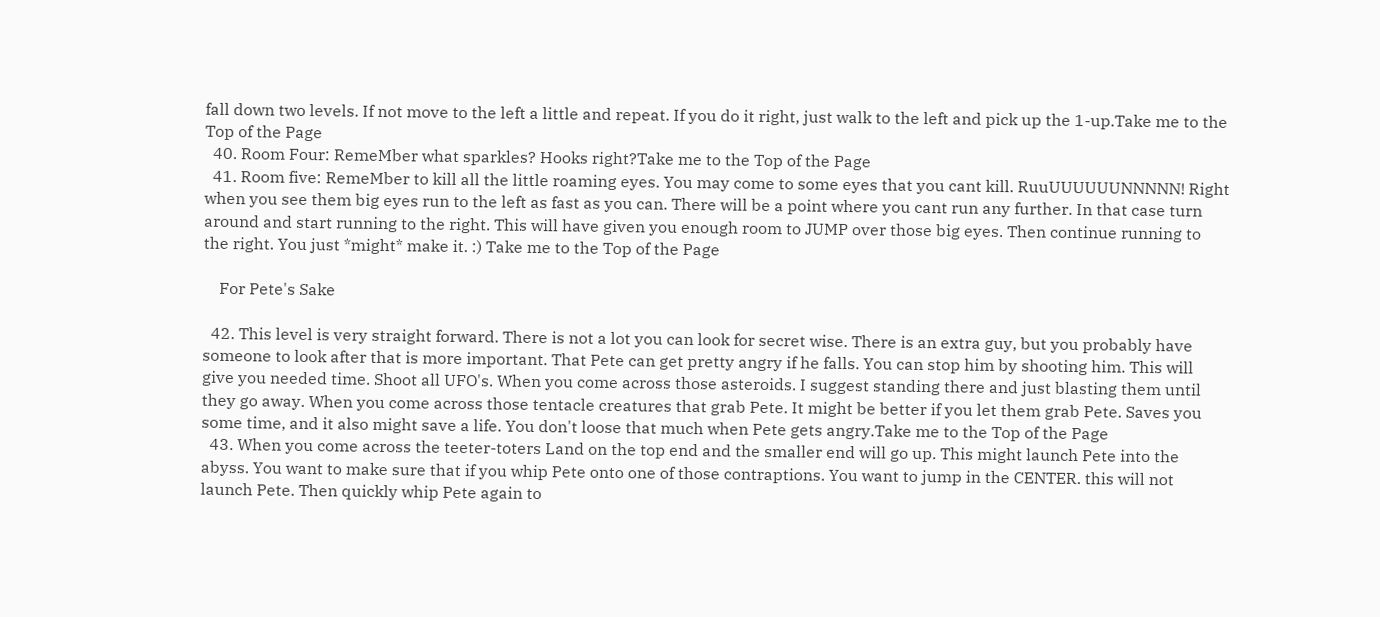fall down two levels. If not move to the left a little and repeat. If you do it right, just walk to the left and pick up the 1-up.Take me to the Top of the Page
  40. Room Four: RemeMber what sparkles? Hooks right?Take me to the Top of the Page
  41. Room five: RemeMber to kill all the little roaming eyes. You may come to some eyes that you cant kill. RuuUUUUUUNNNNN! Right when you see them big eyes run to the left as fast as you can. There will be a point where you cant run any further. In that case turn around and start running to the right. This will have given you enough room to JUMP over those big eyes. Then continue running to the right. You just *might* make it. :) Take me to the Top of the Page

    For Pete's Sake

  42. This level is very straight forward. There is not a lot you can look for secret wise. There is an extra guy, but you probably have someone to look after that is more important. That Pete can get pretty angry if he falls. You can stop him by shooting him. This will give you needed time. Shoot all UFO's. When you come across those asteroids. I suggest standing there and just blasting them until they go away. When you come across those tentacle creatures that grab Pete. It might be better if you let them grab Pete. Saves you some time, and it also might save a life. You don't loose that much when Pete gets angry.Take me to the Top of the Page
  43. When you come across the teeter-toters Land on the top end and the smaller end will go up. This might launch Pete into the abyss. You want to make sure that if you whip Pete onto one of those contraptions. You want to jump in the CENTER. this will not launch Pete. Then quickly whip Pete again to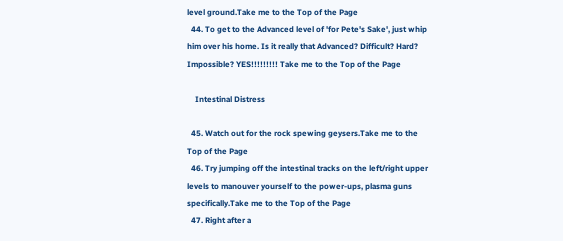level ground.Take me to the Top of the Page
  44. To get to the Advanced level of 'for Pete's Sake', just whip him over his home. Is it really that Advanced? Difficult? Hard? Impossible? YES!!!!!!!!! Take me to the Top of the Page

    Intestinal Distress

  45. Watch out for the rock spewing geysers.Take me to the Top of the Page
  46. Try jumping off the intestinal tracks on the left/right upper levels to manouver yourself to the power-ups, plasma guns specifically.Take me to the Top of the Page
  47. Right after a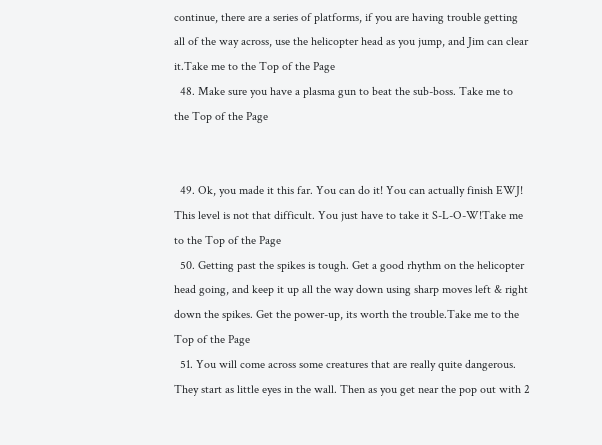continue, there are a series of platforms, if you are having trouble getting all of the way across, use the helicopter head as you jump, and Jim can clear it.Take me to the Top of the Page
  48. Make sure you have a plasma gun to beat the sub-boss. Take me to the Top of the Page


  49. Ok, you made it this far. You can do it! You can actually finish EWJ! This level is not that difficult. You just have to take it S-L-O-W!Take me to the Top of the Page
  50. Getting past the spikes is tough. Get a good rhythm on the helicopter head going, and keep it up all the way down using sharp moves left & right down the spikes. Get the power-up, its worth the trouble.Take me to the Top of the Page
  51. You will come across some creatures that are really quite dangerous. They start as little eyes in the wall. Then as you get near the pop out with 2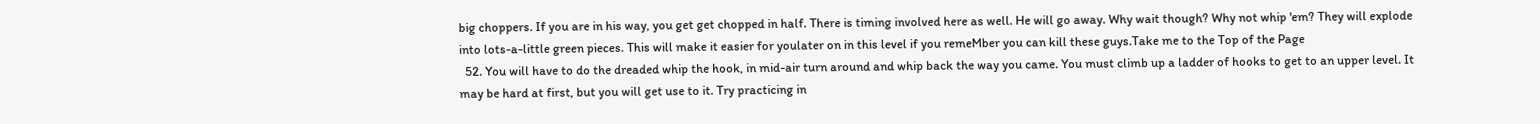big choppers. If you are in his way, you get get chopped in half. There is timing involved here as well. He will go away. Why wait though? Why not whip 'em? They will explode into lots-a-little green pieces. This will make it easier for youlater on in this level if you remeMber you can kill these guys.Take me to the Top of the Page
  52. You will have to do the dreaded whip the hook, in mid-air turn around and whip back the way you came. You must climb up a ladder of hooks to get to an upper level. It may be hard at first, but you will get use to it. Try practicing in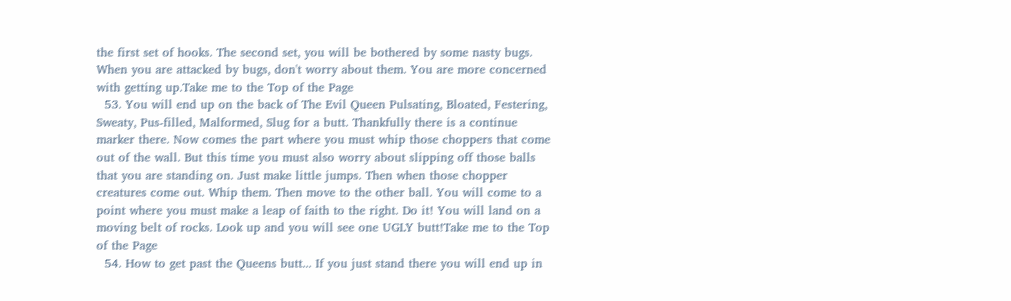the first set of hooks. The second set, you will be bothered by some nasty bugs. When you are attacked by bugs, don't worry about them. You are more concerned with getting up.Take me to the Top of the Page
  53. You will end up on the back of The Evil Queen Pulsating, Bloated, Festering, Sweaty, Pus-filled, Malformed, Slug for a butt. Thankfully there is a continue marker there. Now comes the part where you must whip those choppers that come out of the wall. But this time you must also worry about slipping off those balls that you are standing on. Just make little jumps. Then when those chopper creatures come out. Whip them. Then move to the other ball. You will come to a point where you must make a leap of faith to the right. Do it! You will land on a moving belt of rocks. Look up and you will see one UGLY butt!Take me to the Top of the Page
  54. How to get past the Queens butt... If you just stand there you will end up in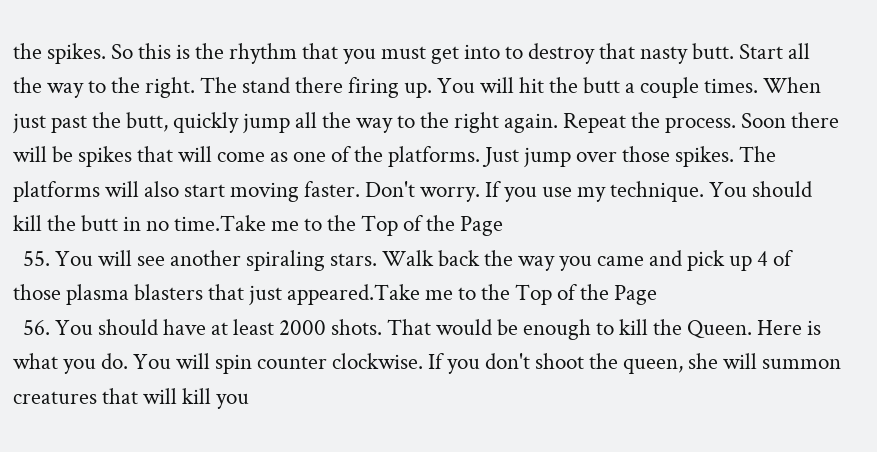the spikes. So this is the rhythm that you must get into to destroy that nasty butt. Start all the way to the right. The stand there firing up. You will hit the butt a couple times. When just past the butt, quickly jump all the way to the right again. Repeat the process. Soon there will be spikes that will come as one of the platforms. Just jump over those spikes. The platforms will also start moving faster. Don't worry. If you use my technique. You should kill the butt in no time.Take me to the Top of the Page
  55. You will see another spiraling stars. Walk back the way you came and pick up 4 of those plasma blasters that just appeared.Take me to the Top of the Page
  56. You should have at least 2000 shots. That would be enough to kill the Queen. Here is what you do. You will spin counter clockwise. If you don't shoot the queen, she will summon creatures that will kill you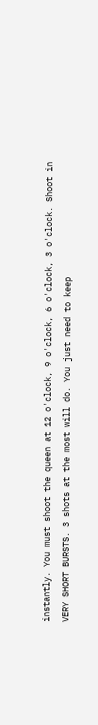instantly. You must shoot the queen at 12 o'clock, 9 o'clock, 6 o'clock, 3 o'clock. Shoot in VERY SHORT BURSTS. 3 shots at the most will do. You just need to keep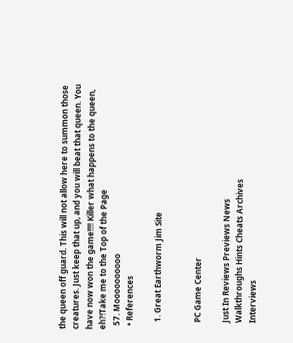the queen off guard. This will not allow here to summon those creatures. Just keep that up, and you will beat that queen. You have now won the game!!!! Killer what happens to the queen, eh?!Take me to the Top of the Page
  57. Moooooooooo
  • References

    1. Great Earthworm Jim Site


    PC Game Center

    Just In Reviews Previews News
    Walkthroughs Hints Cheats Archives
    Interviews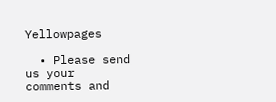Yellowpages

  • Please send us your comments and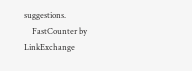suggestions.
    FastCounter by LinkExchange